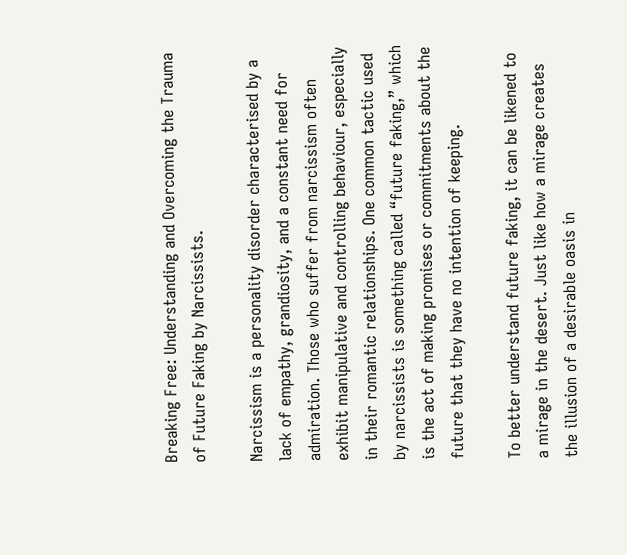Breaking Free: Understanding and Overcoming the Trauma of Future Faking by Narcissists.

Narcissism is a personality disorder characterised by a lack of empathy, grandiosity, and a constant need for admiration. Those who suffer from narcissism often exhibit manipulative and controlling behaviour, especially in their romantic relationships. One common tactic used by narcissists is something called “future faking,” which is the act of making promises or commitments about the future that they have no intention of keeping.

To better understand future faking, it can be likened to a mirage in the desert. Just like how a mirage creates the illusion of a desirable oasis in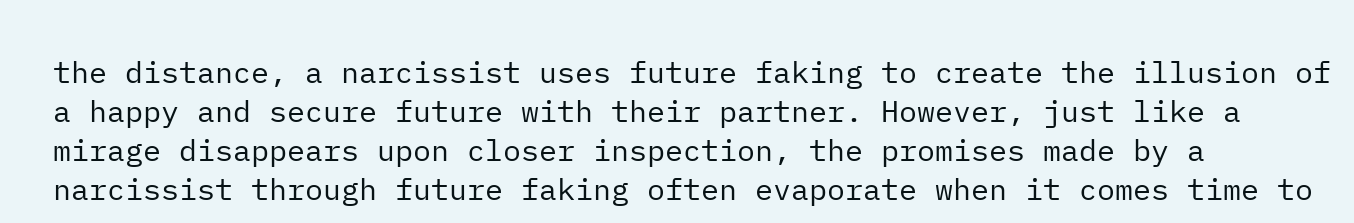the distance, a narcissist uses future faking to create the illusion of a happy and secure future with their partner. However, just like a mirage disappears upon closer inspection, the promises made by a narcissist through future faking often evaporate when it comes time to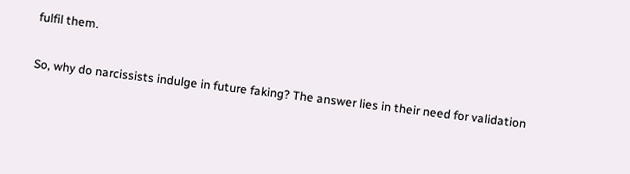fulfil them.

So, why do narcissists indulge in future faking? The answer lies in their need for validation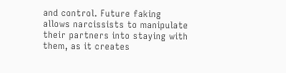and control. Future faking allows narcissists to manipulate their partners into staying with them, as it creates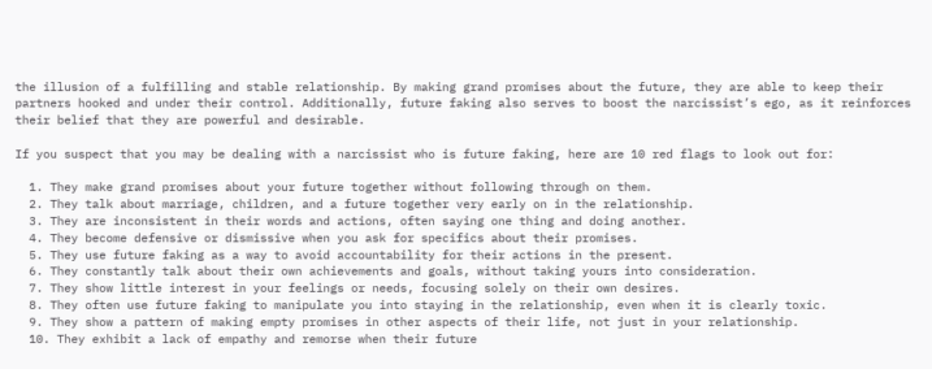the illusion of a fulfilling and stable relationship. By making grand promises about the future, they are able to keep their partners hooked and under their control. Additionally, future faking also serves to boost the narcissist’s ego, as it reinforces their belief that they are powerful and desirable.

If you suspect that you may be dealing with a narcissist who is future faking, here are 10 red flags to look out for:

  1. They make grand promises about your future together without following through on them.
  2. They talk about marriage, children, and a future together very early on in the relationship.
  3. They are inconsistent in their words and actions, often saying one thing and doing another.
  4. They become defensive or dismissive when you ask for specifics about their promises.
  5. They use future faking as a way to avoid accountability for their actions in the present.
  6. They constantly talk about their own achievements and goals, without taking yours into consideration.
  7. They show little interest in your feelings or needs, focusing solely on their own desires.
  8. They often use future faking to manipulate you into staying in the relationship, even when it is clearly toxic.
  9. They show a pattern of making empty promises in other aspects of their life, not just in your relationship.
  10. They exhibit a lack of empathy and remorse when their future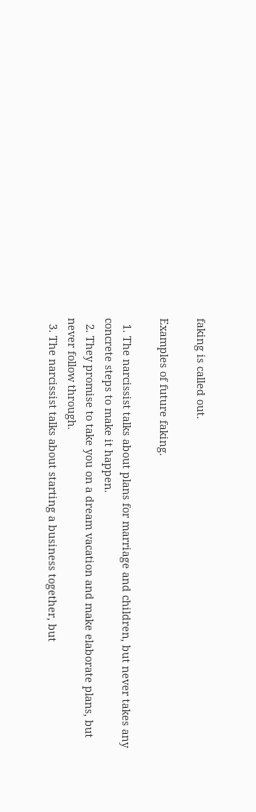faking is called out.

Examples of future faking.

  1. The narcissist talks about plans for marriage and children, but never takes any concrete steps to make it happen.
  2. They promise to take you on a dream vacation and make elaborate plans, but never follow through.
  3. The narcissist talks about starting a business together, but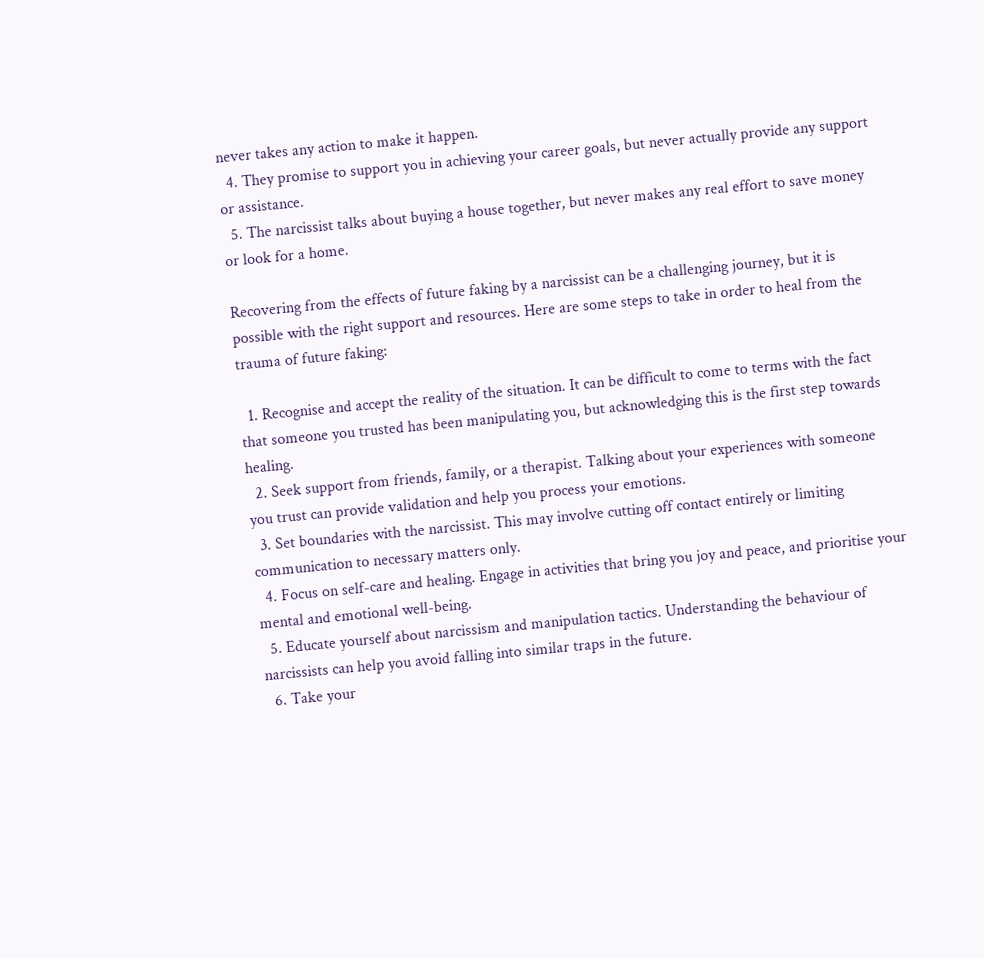never takes any action to make it happen.
  4. They promise to support you in achieving your career goals, but never actually provide any support or assistance.
  5. The narcissist talks about buying a house together, but never makes any real effort to save money or look for a home.

Recovering from the effects of future faking by a narcissist can be a challenging journey, but it is possible with the right support and resources. Here are some steps to take in order to heal from the trauma of future faking:

  1. Recognise and accept the reality of the situation. It can be difficult to come to terms with the fact that someone you trusted has been manipulating you, but acknowledging this is the first step towards healing.
  2. Seek support from friends, family, or a therapist. Talking about your experiences with someone you trust can provide validation and help you process your emotions.
  3. Set boundaries with the narcissist. This may involve cutting off contact entirely or limiting communication to necessary matters only.
  4. Focus on self-care and healing. Engage in activities that bring you joy and peace, and prioritise your mental and emotional well-being.
  5. Educate yourself about narcissism and manipulation tactics. Understanding the behaviour of narcissists can help you avoid falling into similar traps in the future.
  6. Take your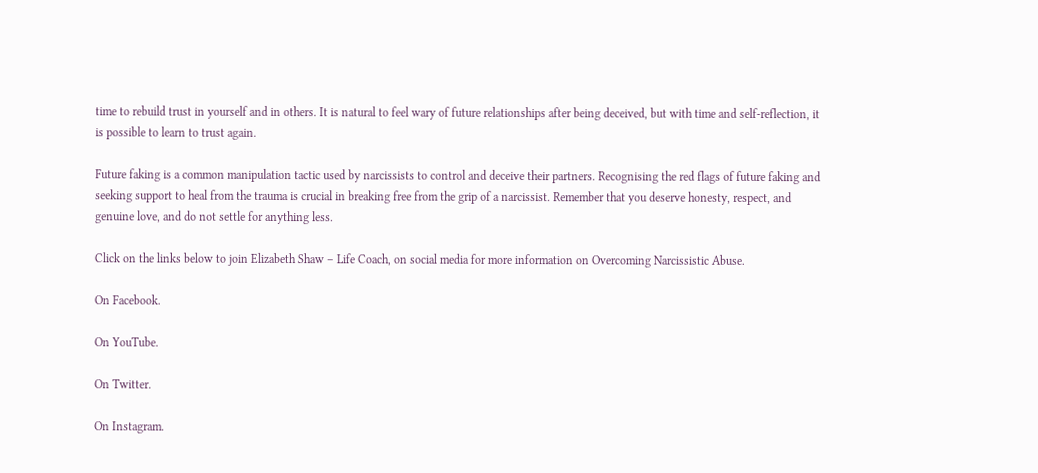time to rebuild trust in yourself and in others. It is natural to feel wary of future relationships after being deceived, but with time and self-reflection, it is possible to learn to trust again.

Future faking is a common manipulation tactic used by narcissists to control and deceive their partners. Recognising the red flags of future faking and seeking support to heal from the trauma is crucial in breaking free from the grip of a narcissist. Remember that you deserve honesty, respect, and genuine love, and do not settle for anything less.

Click on the links below to join Elizabeth Shaw – Life Coach, on social media for more information on Overcoming Narcissistic Abuse.

On Facebook.

On YouTube.

On Twitter.

On Instagram.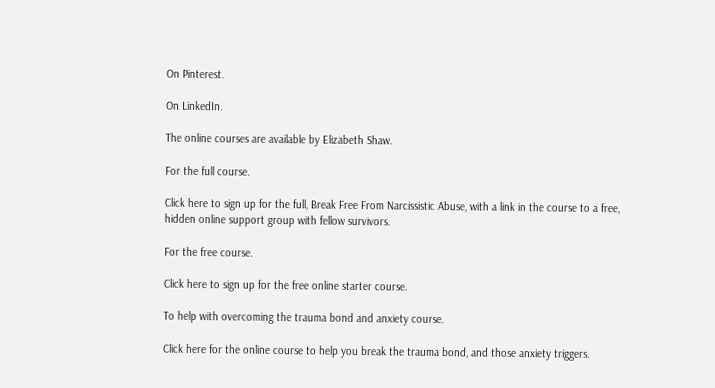On Pinterest.

On LinkedIn.

The online courses are available by Elizabeth Shaw.

For the full course.

Click here to sign up for the full, Break Free From Narcissistic Abuse, with a link in the course to a free, hidden online support group with fellow survivors.

For the free course.

Click here to sign up for the free online starter course.

To help with overcoming the trauma bond and anxiety course.

Click here for the online course to help you break the trauma bond, and those anxiety triggers.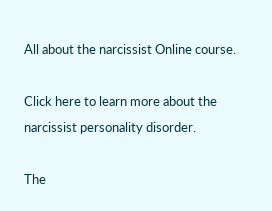All about the narcissist Online course.

Click here to learn more about the narcissist personality disorder.

The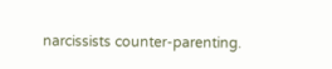narcissists counter-parenting.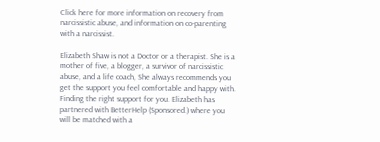Click here for more information on recovery from narcissistic abuse, and information on co-parenting with a narcissist.

Elizabeth Shaw is not a Doctor or a therapist. She is a mother of five, a blogger, a survivor of narcissistic abuse, and a life coach, She always recommends you get the support you feel comfortable and happy with. Finding the right support for you. Elizabeth has partnered with BetterHelp (Sponsored.) where you will be matched with a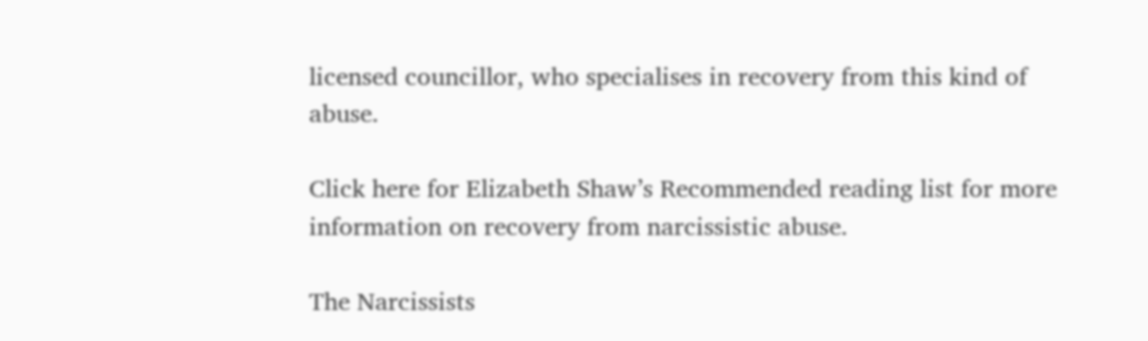licensed councillor, who specialises in recovery from this kind of abuse.

Click here for Elizabeth Shaw’s Recommended reading list for more information on recovery from narcissistic abuse.

The Narcissists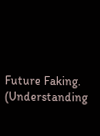Future Faking. (Understanding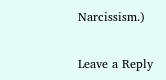Narcissism.)

Leave a Reply